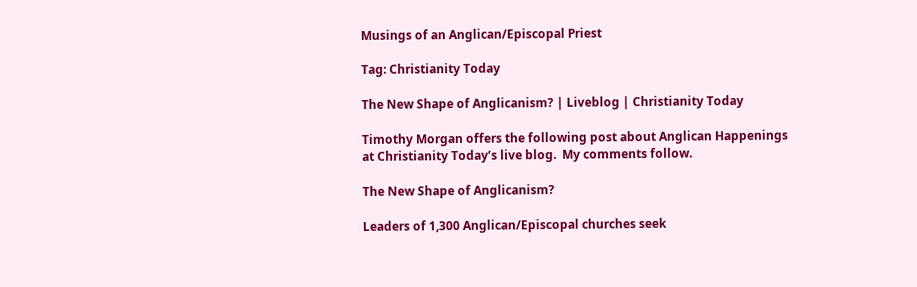Musings of an Anglican/Episcopal Priest

Tag: Christianity Today

The New Shape of Anglicanism? | Liveblog | Christianity Today

Timothy Morgan offers the following post about Anglican Happenings at Christianity Today’s live blog.  My comments follow.

The New Shape of Anglicanism?

Leaders of 1,300 Anglican/Episcopal churches seek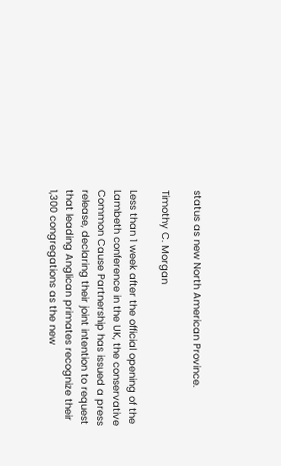status as new North American Province.

Timothy C. Morgan

Less than 1 week after the official opening of the Lambeth conference in the UK, the conservative Common Cause Partnership has issued a press release, declaring their joint intention to request that leading Anglican primates recognize their 1,300 congregations as the new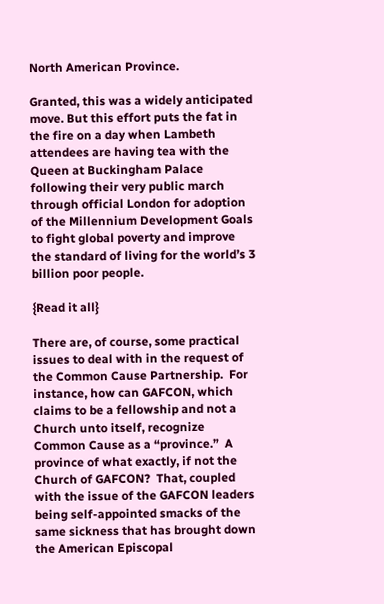North American Province.

Granted, this was a widely anticipated move. But this effort puts the fat in the fire on a day when Lambeth attendees are having tea with the Queen at Buckingham Palace following their very public march through official London for adoption of the Millennium Development Goals to fight global poverty and improve the standard of living for the world’s 3 billion poor people.

{Read it all}

There are, of course, some practical issues to deal with in the request of the Common Cause Partnership.  For instance, how can GAFCON, which claims to be a fellowship and not a Church unto itself, recognize Common Cause as a “province.”  A province of what exactly, if not the Church of GAFCON?  That, coupled with the issue of the GAFCON leaders being self-appointed smacks of the same sickness that has brought down the American Episcopal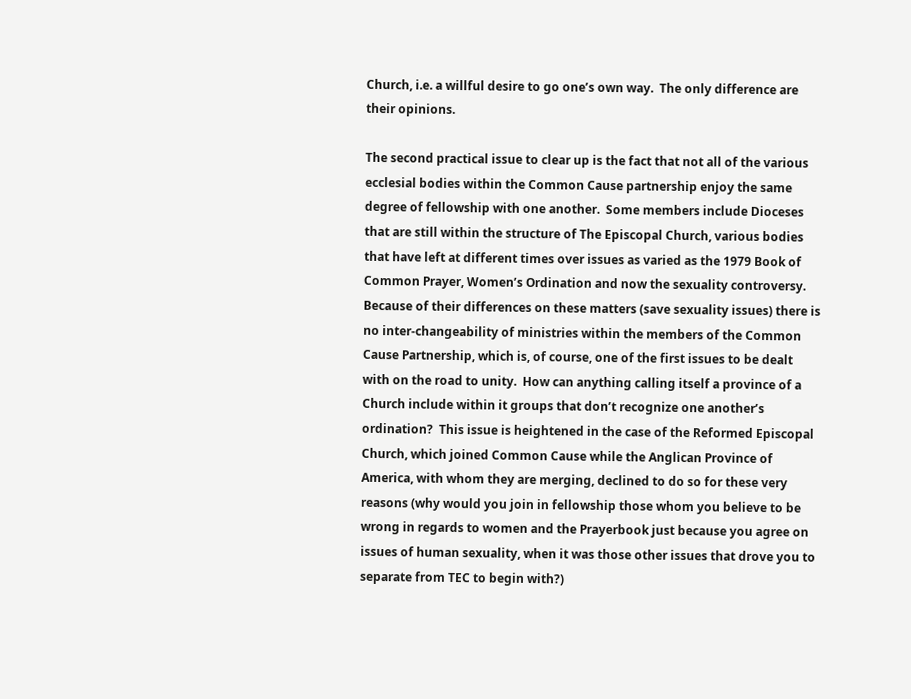Church, i.e. a willful desire to go one’s own way.  The only difference are their opinions.

The second practical issue to clear up is the fact that not all of the various ecclesial bodies within the Common Cause partnership enjoy the same degree of fellowship with one another.  Some members include Dioceses that are still within the structure of The Episcopal Church, various bodies that have left at different times over issues as varied as the 1979 Book of Common Prayer, Women’s Ordination and now the sexuality controversy.  Because of their differences on these matters (save sexuality issues) there is no inter-changeability of ministries within the members of the Common Cause Partnership, which is, of course, one of the first issues to be dealt with on the road to unity.  How can anything calling itself a province of a Church include within it groups that don’t recognize one another’s ordination?  This issue is heightened in the case of the Reformed Episcopal Church, which joined Common Cause while the Anglican Province of America, with whom they are merging, declined to do so for these very reasons (why would you join in fellowship those whom you believe to be wrong in regards to women and the Prayerbook just because you agree on issues of human sexuality, when it was those other issues that drove you to separate from TEC to begin with?)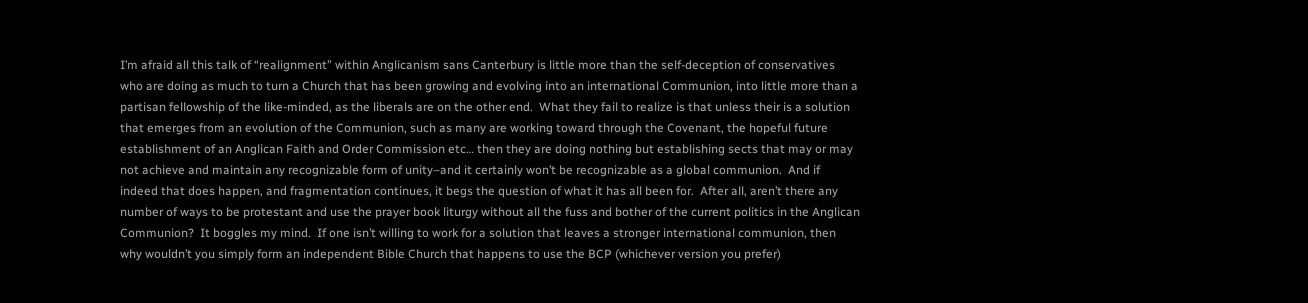I’m afraid all this talk of “realignment” within Anglicanism sans Canterbury is little more than the self-deception of conservatives who are doing as much to turn a Church that has been growing and evolving into an international Communion, into little more than a partisan fellowship of the like-minded, as the liberals are on the other end.  What they fail to realize is that unless their is a solution that emerges from an evolution of the Communion, such as many are working toward through the Covenant, the hopeful future establishment of an Anglican Faith and Order Commission etc… then they are doing nothing but establishing sects that may or may not achieve and maintain any recognizable form of unity–and it certainly won’t be recognizable as a global communion.  And if indeed that does happen, and fragmentation continues, it begs the question of what it has all been for.  After all, aren’t there any number of ways to be protestant and use the prayer book liturgy without all the fuss and bother of the current politics in the Anglican Communion?  It boggles my mind.  If one isn’t willing to work for a solution that leaves a stronger international communion, then why wouldn’t you simply form an independent Bible Church that happens to use the BCP (whichever version you prefer)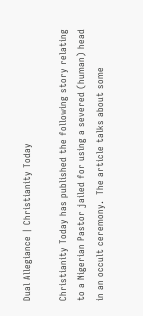Dual Allegiance | Christianity Today

Christianity Today has published the following story relating to a Nigerian Pastor jailed for using a severed (human) head in an occult ceremony.  The article talks about some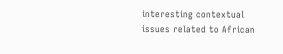interesting contextual issues related to African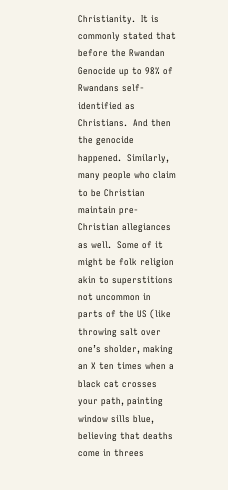Christianity.  It is commonly stated that before the Rwandan Genocide up to 98% of Rwandans self-identified as Christians.  And then the genocide happened.  Similarly, many people who claim to be Christian maintain pre-Christian allegiances as well.  Some of it might be folk religion akin to superstitions not uncommon in parts of the US (like throwing salt over one’s sholder, making an X ten times when a black cat crosses your path, painting window sills blue, believing that deaths come in threes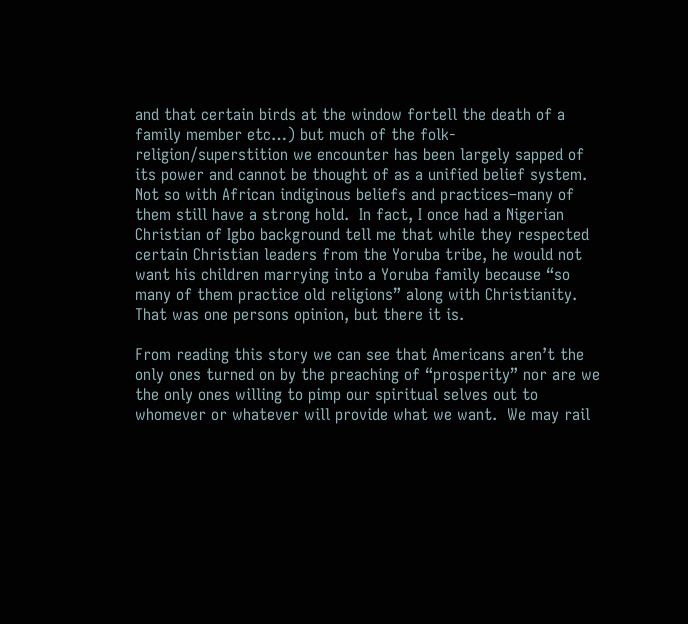and that certain birds at the window fortell the death of a family member etc…) but much of the folk-religion/superstition we encounter has been largely sapped of its power and cannot be thought of as a unified belief system.  Not so with African indiginous beliefs and practices–many of them still have a strong hold.  In fact, I once had a Nigerian Christian of Igbo background tell me that while they respected certain Christian leaders from the Yoruba tribe, he would not want his children marrying into a Yoruba family because “so many of them practice old religions” along with Christianity.  That was one persons opinion, but there it is.

From reading this story we can see that Americans aren’t the only ones turned on by the preaching of “prosperity” nor are we the only ones willing to pimp our spiritual selves out to whomever or whatever will provide what we want.  We may rail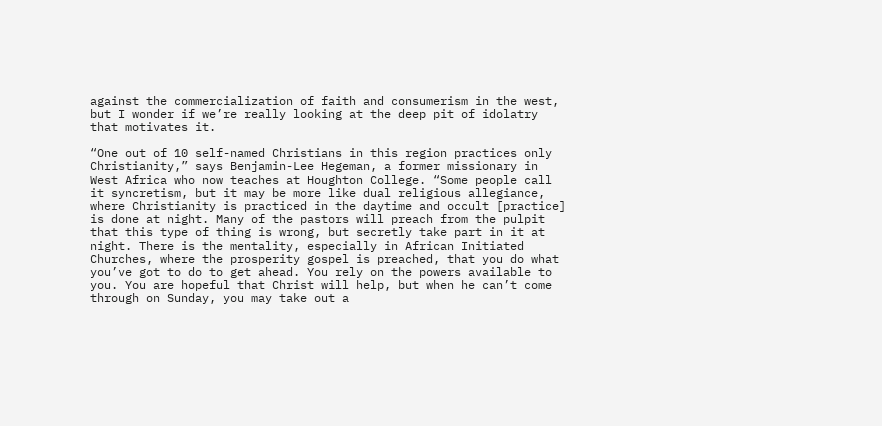against the commercialization of faith and consumerism in the west, but I wonder if we’re really looking at the deep pit of idolatry that motivates it.

“One out of 10 self-named Christians in this region practices only Christianity,” says Benjamin-Lee Hegeman, a former missionary in West Africa who now teaches at Houghton College. “Some people call it syncretism, but it may be more like dual religious allegiance, where Christianity is practiced in the daytime and occult [practice] is done at night. Many of the pastors will preach from the pulpit that this type of thing is wrong, but secretly take part in it at night. There is the mentality, especially in African Initiated Churches, where the prosperity gospel is preached, that you do what you’ve got to do to get ahead. You rely on the powers available to you. You are hopeful that Christ will help, but when he can’t come through on Sunday, you may take out a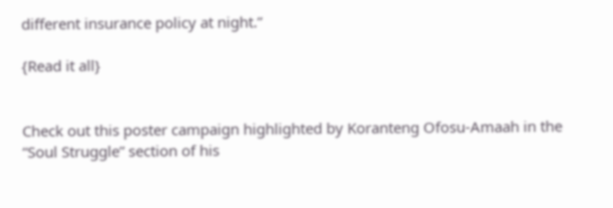different insurance policy at night.”

{Read it all}


Check out this poster campaign highlighted by Koranteng Ofosu-Amaah in the “Soul Struggle” section of his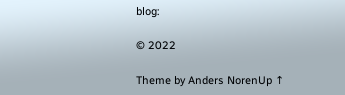blog:

© 2022

Theme by Anders NorenUp ↑